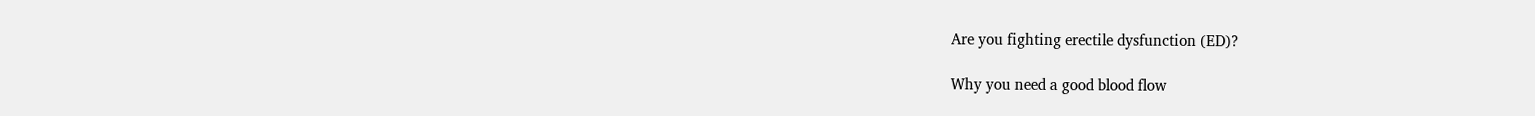Are you fighting erectile dysfunction (ED)?

Why you need a good blood flow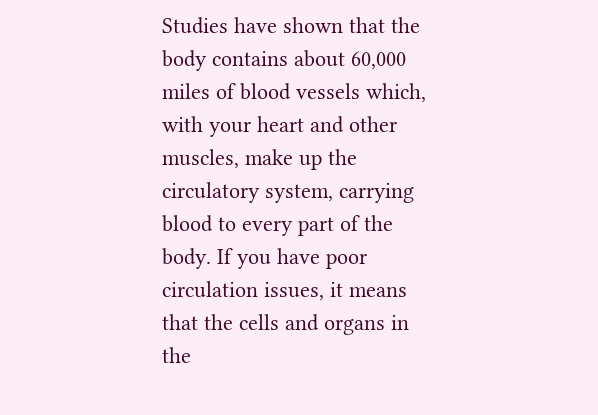Studies have shown that the body contains about 60,000 miles of blood vessels which, with your heart and other muscles, make up the circulatory system, carrying blood to every part of the body. If you have poor circulation issues, it means that the cells and organs in the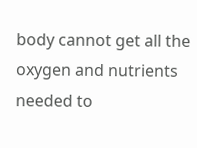body cannot get all the oxygen and nutrients needed to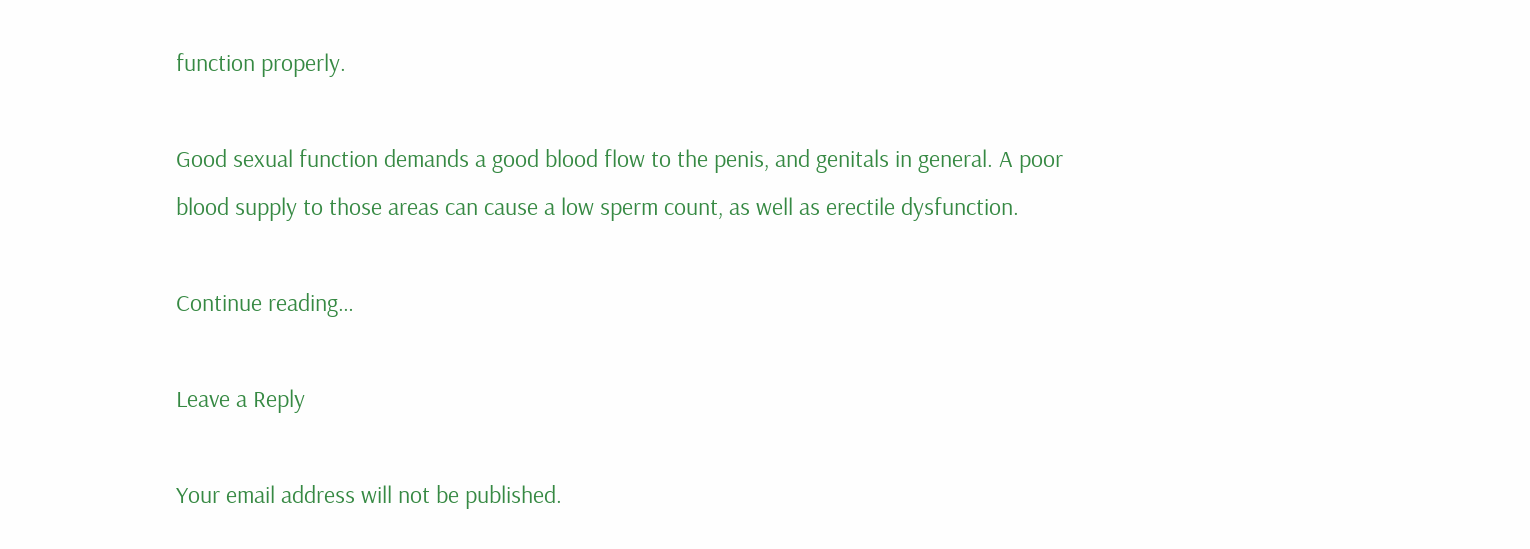function properly.

Good sexual function demands a good blood flow to the penis, and genitals in general. A poor blood supply to those areas can cause a low sperm count, as well as erectile dysfunction.

Continue reading…

Leave a Reply

Your email address will not be published.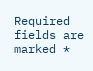Required fields are marked *